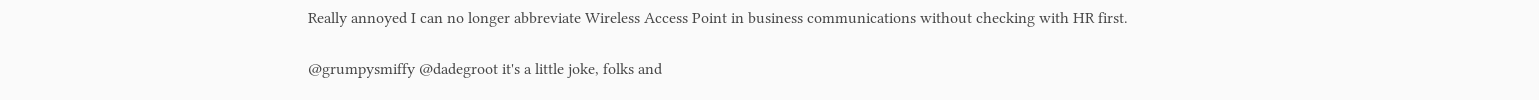Really annoyed I can no longer abbreviate Wireless Access Point in business communications without checking with HR first.

@grumpysmiffy @dadegroot it's a little joke, folks and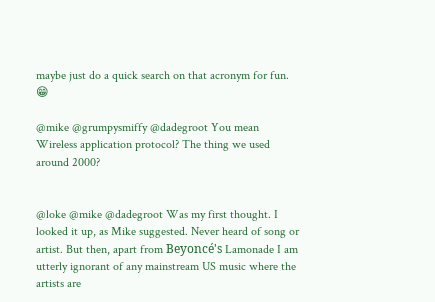maybe just do a quick search on that acronym for fun. 😁

@mike @grumpysmiffy @dadegroot You mean Wireless application protocol? The thing we used around 2000?


@loke @mike @dadegroot Was my first thought. I looked it up, as Mike suggested. Never heard of song or artist. But then, apart from Beyoncé's Lamonade I am utterly ignorant of any mainstream US music where the artists are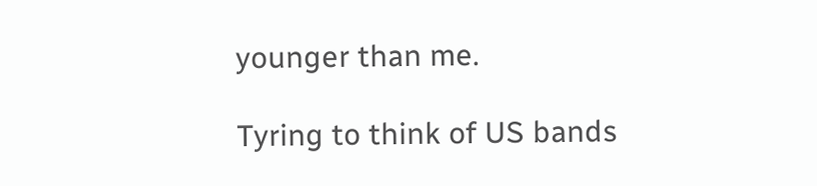younger than me.

Tyring to think of US bands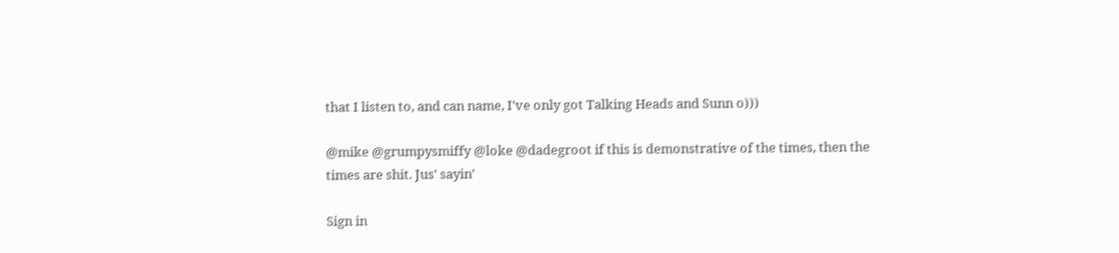that I listen to, and can name, I've only got Talking Heads and Sunn o)))

@mike @grumpysmiffy @loke @dadegroot if this is demonstrative of the times, then the times are shit. Jus' sayin'

Sign in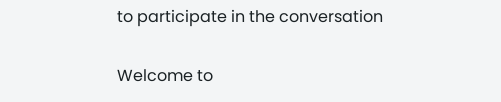to participate in the conversation

Welcome to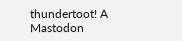thundertoot! A Mastodon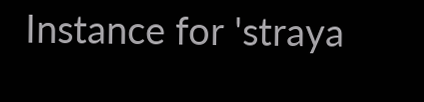Instance for 'straya